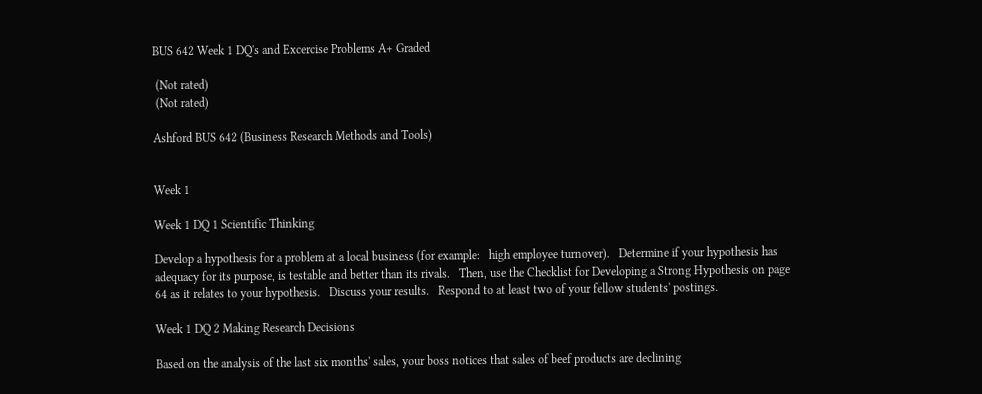BUS 642 Week 1 DQ's and Excercise Problems A+ Graded

 (Not rated)
 (Not rated)

Ashford BUS 642 (Business Research Methods and Tools)


Week 1

Week 1 DQ 1 Scientific Thinking

Develop a hypothesis for a problem at a local business (for example:   high employee turnover).   Determine if your hypothesis has adequacy for its purpose, is testable and better than its rivals.   Then, use the Checklist for Developing a Strong Hypothesis on page 64 as it relates to your hypothesis.   Discuss your results.   Respond to at least two of your fellow students' postings.

Week 1 DQ 2 Making Research Decisions

Based on the analysis of the last six months' sales, your boss notices that sales of beef products are declining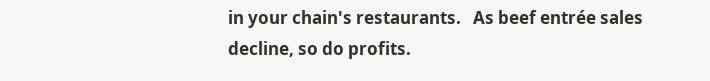in your chain's restaurants.   As beef entrée sales decline, so do profits.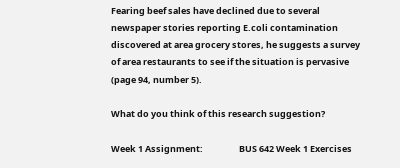Fearing beef sales have declined due to several newspaper stories reporting E.coli contamination discovered at area grocery stores, he suggests a survey of area restaurants to see if the situation is pervasive (page 94, number 5).

What do you think of this research suggestion?

Week 1 Assignment:                  BUS 642 Week 1 Exercises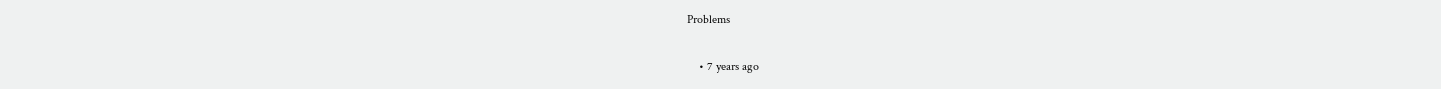Problems

    • 7 years ago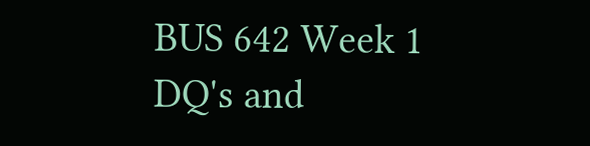BUS 642 Week 1 DQ's and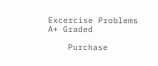Excercise Problems A+ Graded

    Purchase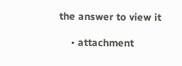the answer to view it

    • attachment